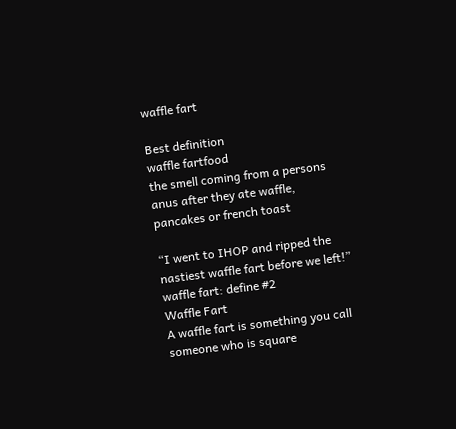waffle fart

Best definition
waffle fartfood
the smell coming from a persons anus after they ate waffle, pancakes or french toast

“I went to IHOP and ripped the nastiest waffle fart before we left!”
waffle fart: define #2
Waffle Fart
A waffle fart is something you call someone who is square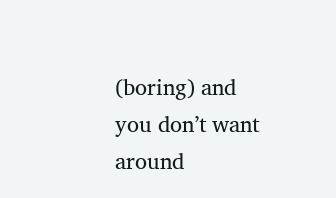(boring) and you don’t want around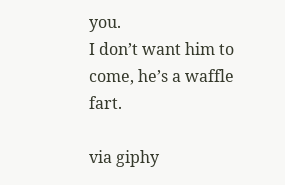you.
I don’t want him to come, he’s a waffle fart.

via giphy